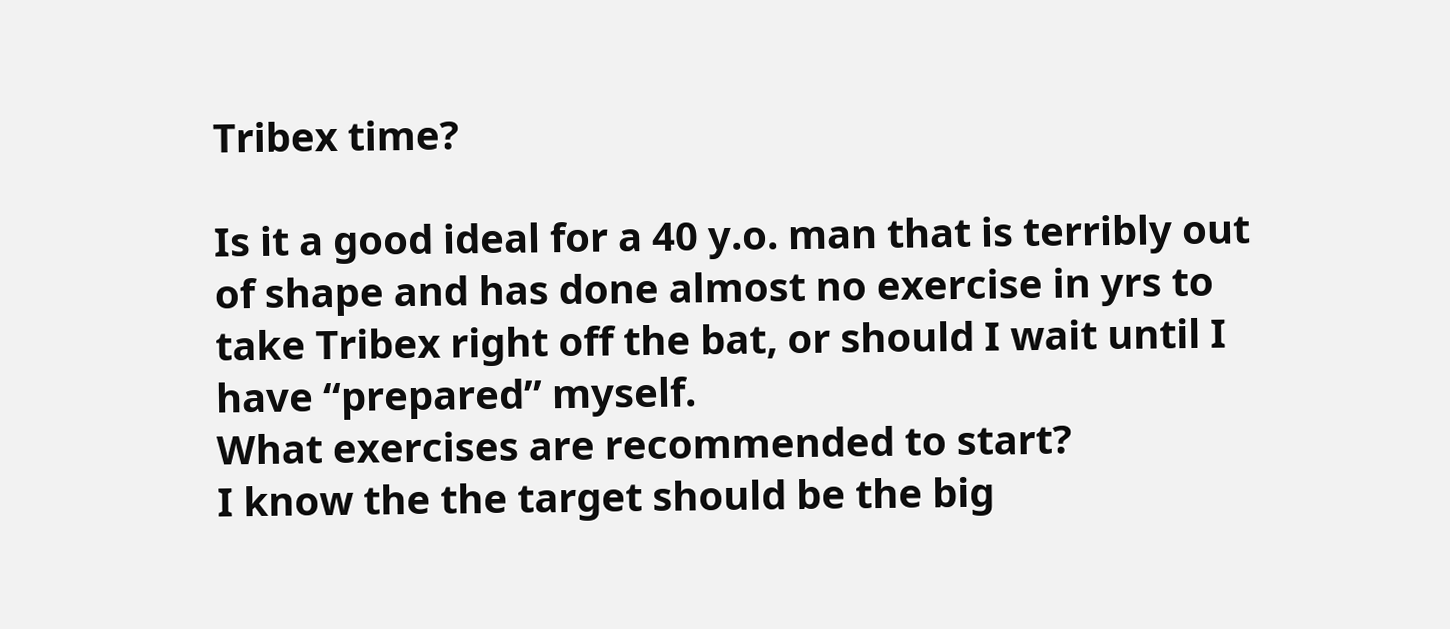Tribex time?

Is it a good ideal for a 40 y.o. man that is terribly out of shape and has done almost no exercise in yrs to take Tribex right off the bat, or should I wait until I have “prepared” myself.
What exercises are recommended to start?
I know the the target should be the big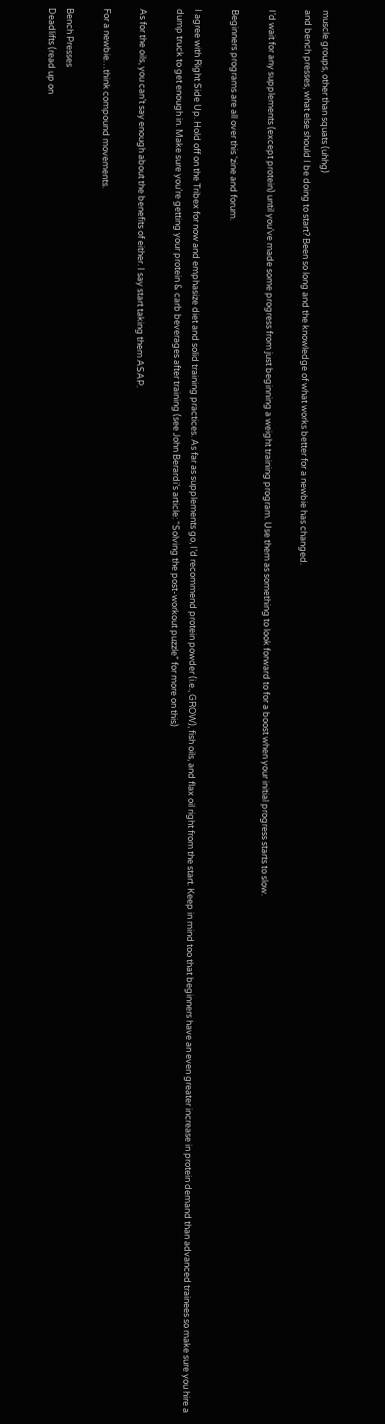muscle groups, other than squats (uhhg)
and bench presses, what else should I be doing to start? Been so long and the knowledge of what works better for a newbie has changed.

I’d wait for any supplements (except protein) until you’ve made some progress from just beginning a weight training program. Use them as something to look forward to for a boost when your initial progress starts to slow.

Beginners programs are all over this 'zine and forum.

I agree with Right Side Up. Hold off on the Tribex for now and emphasize diet and solid training practices. As far as supplements go, I’d recommend protein powder (i.e., GROW), fish oils, and flax oil right from the start. Keep in mind too that beginners have an even greater increase in protein demand than advanced trainees so make sure you hire a dump truck to get enough in. Make sure you’re getting your protein & carb beverages after training (see John Berardi’s article: “Solving the post-workout puzzle” for more on this)

As for the oils, you can’t say enough about the benefits of either. I say start taking them ASAP.

For a newbie…think compound movements.

Bench Presses
Deadlifts (read up on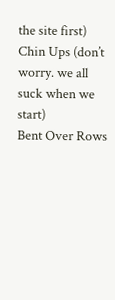the site first)
Chin Ups (don’t worry. we all suck when we start)
Bent Over Rows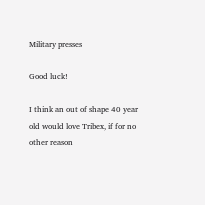Military presses

Good luck!

I think an out of shape 40 year old would love Tribex, if for no other reason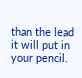than the lead it will put in your pencil.